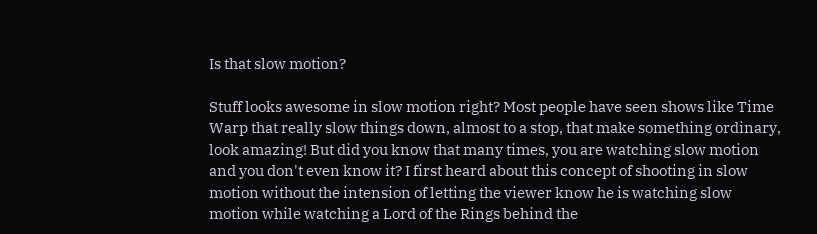Is that slow motion?

Stuff looks awesome in slow motion right? Most people have seen shows like Time Warp that really slow things down, almost to a stop, that make something ordinary, look amazing! But did you know that many times, you are watching slow motion and you don't even know it? I first heard about this concept of shooting in slow motion without the intension of letting the viewer know he is watching slow motion while watching a Lord of the Rings behind the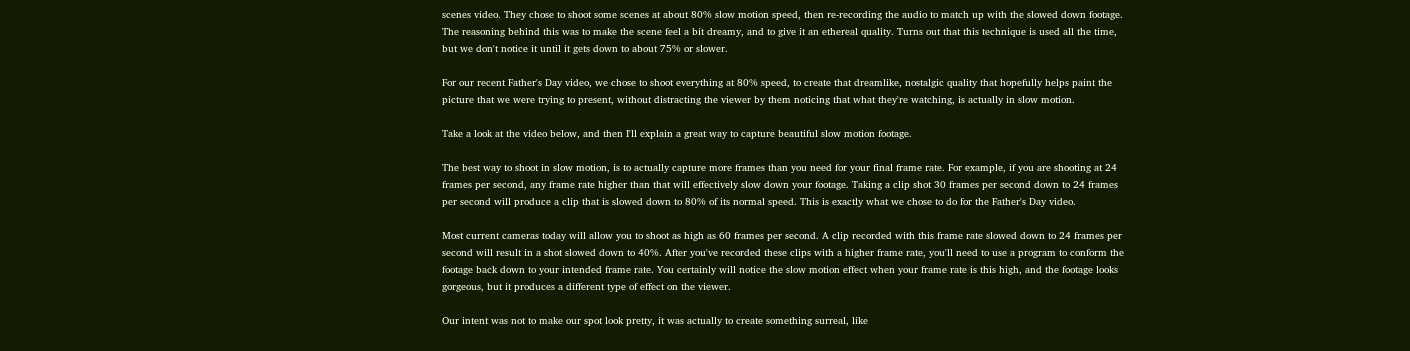scenes video. They chose to shoot some scenes at about 80% slow motion speed, then re-recording the audio to match up with the slowed down footage. The reasoning behind this was to make the scene feel a bit dreamy, and to give it an ethereal quality. Turns out that this technique is used all the time, but we don't notice it until it gets down to about 75% or slower.

For our recent Father's Day video, we chose to shoot everything at 80% speed, to create that dreamlike, nostalgic quality that hopefully helps paint the picture that we were trying to present, without distracting the viewer by them noticing that what they're watching, is actually in slow motion.

Take a look at the video below, and then I'll explain a great way to capture beautiful slow motion footage.

The best way to shoot in slow motion, is to actually capture more frames than you need for your final frame rate. For example, if you are shooting at 24 frames per second, any frame rate higher than that will effectively slow down your footage. Taking a clip shot 30 frames per second down to 24 frames per second will produce a clip that is slowed down to 80% of its normal speed. This is exactly what we chose to do for the Father's Day video.

Most current cameras today will allow you to shoot as high as 60 frames per second. A clip recorded with this frame rate slowed down to 24 frames per second will result in a shot slowed down to 40%. After you've recorded these clips with a higher frame rate, you'll need to use a program to conform the footage back down to your intended frame rate. You certainly will notice the slow motion effect when your frame rate is this high, and the footage looks gorgeous, but it produces a different type of effect on the viewer.

Our intent was not to make our spot look pretty, it was actually to create something surreal, like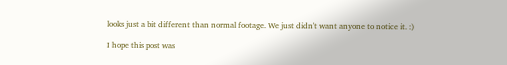looks just a bit different than normal footage. We just didn't want anyone to notice it. :)

I hope this post was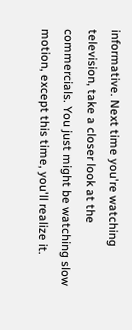informative. Next time you're watching television, take a closer look at the commercials. You just might be watching slow motion, except this time, you'll realize it.